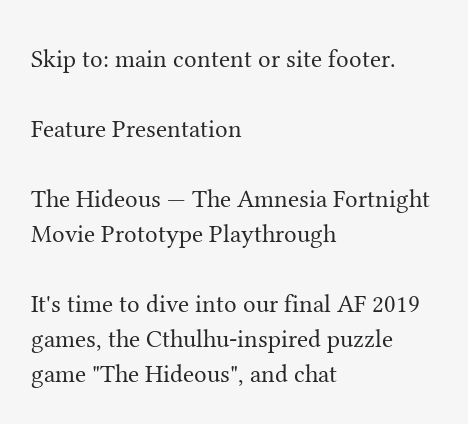Skip to: main content or site footer.

Feature Presentation

The Hideous — The Amnesia Fortnight Movie Prototype Playthrough

It's time to dive into our final AF 2019 games, the Cthulhu-inspired puzzle game "The Hideous", and chat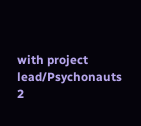with project lead/Psychonauts 2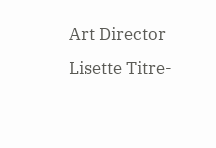Art Director Lisette Titre-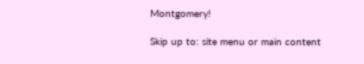Montgomery!

Skip up to: site menu or main content